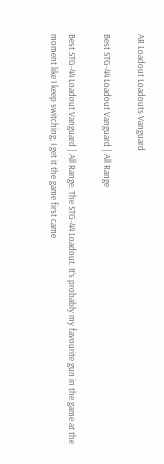AR Loadout Loadouts Vanguard

Best STG-44 Loadout Vanguard | All Range

Best STG-44 Loadout Vanguard | All Range. The STG-44 Loadout. It’s probably my favourite gun in the game at the moment like I keep switching; I get it the game first came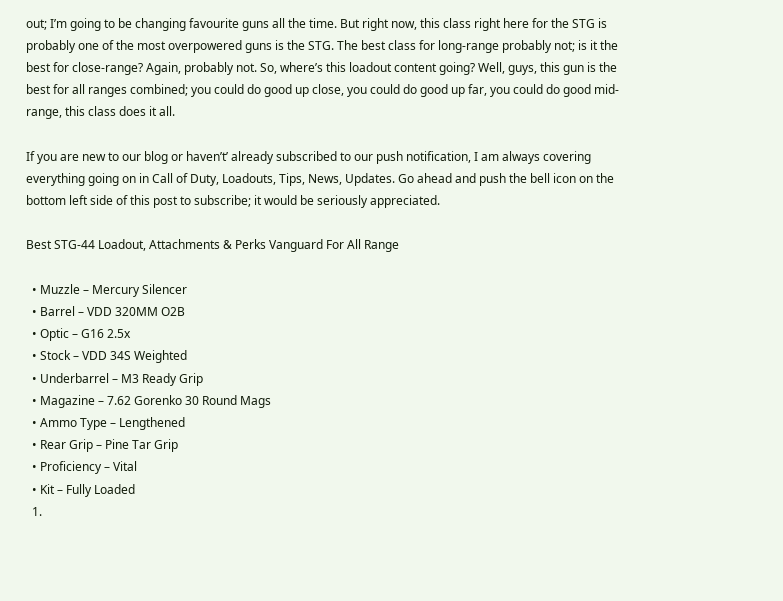out; I’m going to be changing favourite guns all the time. But right now, this class right here for the STG is probably one of the most overpowered guns is the STG. The best class for long-range probably not; is it the best for close-range? Again, probably not. So, where’s this loadout content going? Well, guys, this gun is the best for all ranges combined; you could do good up close, you could do good up far, you could do good mid-range, this class does it all.

If you are new to our blog or haven’t’ already subscribed to our push notification, I am always covering everything going on in Call of Duty, Loadouts, Tips, News, Updates. Go ahead and push the bell icon on the bottom left side of this post to subscribe; it would be seriously appreciated.

Best STG-44 Loadout, Attachments & Perks Vanguard For All Range

  • Muzzle – Mercury Silencer
  • Barrel – VDD 320MM O2B
  • Optic – G16 2.5x
  • Stock – VDD 34S Weighted
  • Underbarrel – M3 Ready Grip
  • Magazine – 7.62 Gorenko 30 Round Mags
  • Ammo Type – Lengthened
  • Rear Grip – Pine Tar Grip
  • Proficiency – Vital
  • Kit – Fully Loaded
  1.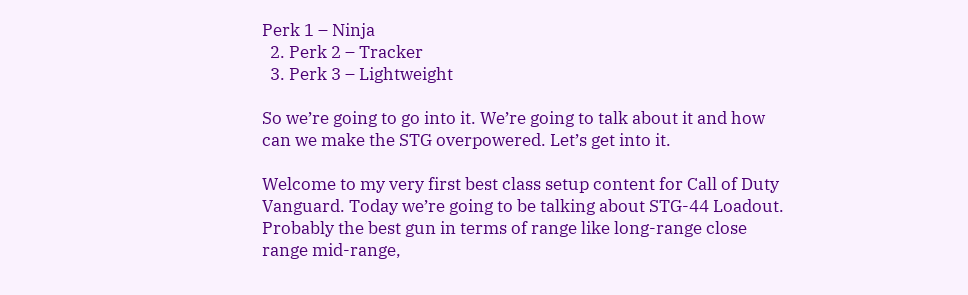Perk 1 – Ninja
  2. Perk 2 – Tracker
  3. Perk 3 – Lightweight

So we’re going to go into it. We’re going to talk about it and how can we make the STG overpowered. Let’s get into it.

Welcome to my very first best class setup content for Call of Duty Vanguard. Today we’re going to be talking about STG-44 Loadout. Probably the best gun in terms of range like long-range close range mid-range,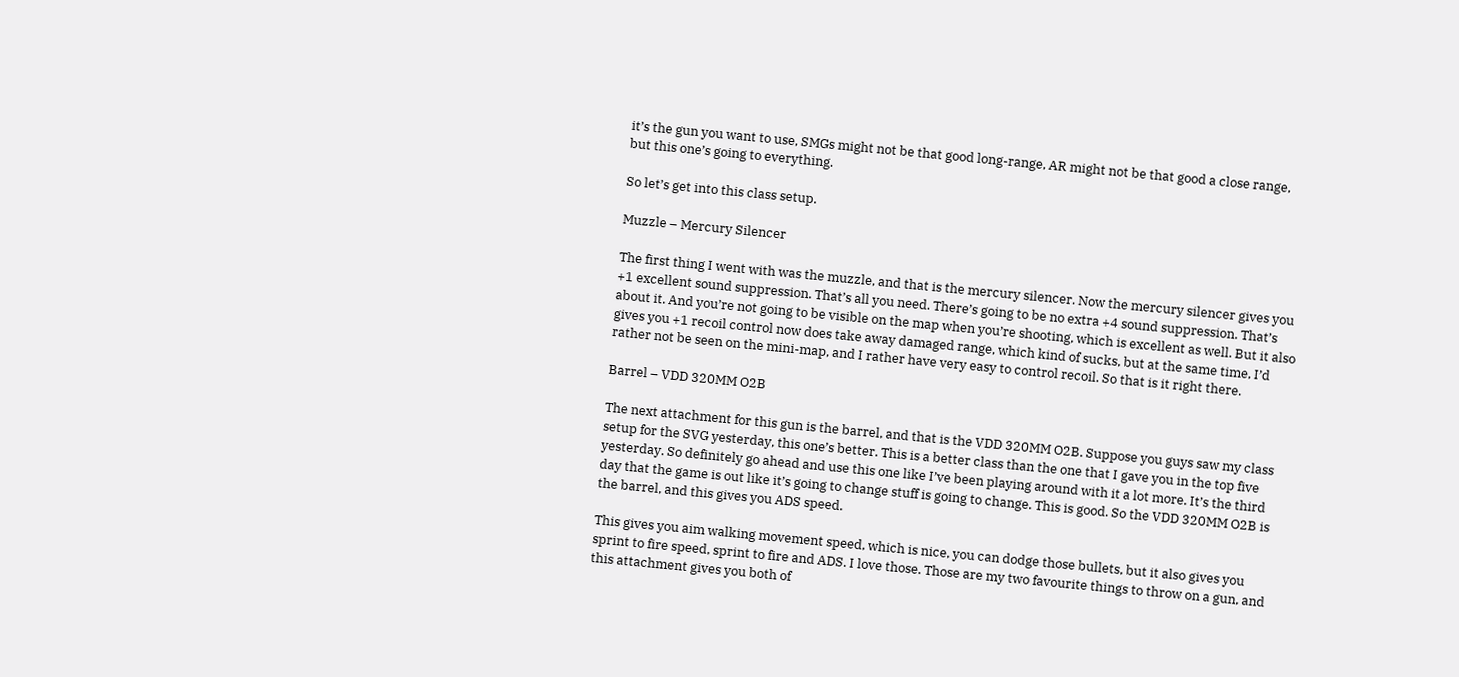it’s the gun you want to use, SMGs might not be that good long-range, AR might not be that good a close range, but this one’s going to everything.

So let’s get into this class setup.

Muzzle – Mercury Silencer

The first thing I went with was the muzzle, and that is the mercury silencer. Now the mercury silencer gives you +1 excellent sound suppression. That’s all you need. There’s going to be no extra +4 sound suppression. That’s about it. And you’re not going to be visible on the map when you’re shooting, which is excellent as well. But it also gives you +1 recoil control now does take away damaged range, which kind of sucks, but at the same time, I’d rather not be seen on the mini-map, and I rather have very easy to control recoil. So that is it right there.

Barrel – VDD 320MM O2B

The next attachment for this gun is the barrel, and that is the VDD 320MM O2B. Suppose you guys saw my class setup for the SVG yesterday, this one’s better. This is a better class than the one that I gave you in the top five yesterday. So definitely go ahead and use this one like I’ve been playing around with it a lot more. It’s the third day that the game is out like it’s going to change stuff is going to change. This is good. So the VDD 320MM O2B is the barrel, and this gives you ADS speed.

This gives you aim walking movement speed, which is nice, you can dodge those bullets, but it also gives you sprint to fire speed, sprint to fire and ADS. I love those. Those are my two favourite things to throw on a gun, and this attachment gives you both of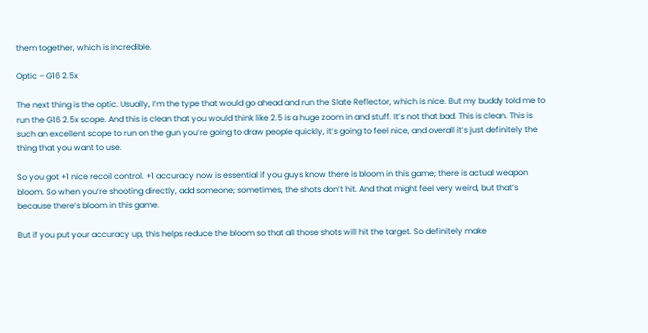them together, which is incredible.

Optic – G16 2.5x

The next thing is the optic. Usually, I’m the type that would go ahead and run the Slate Reflector, which is nice. But my buddy told me to run the G16 2.5x scope. And this is clean that you would think like 2.5 is a huge zoom in and stuff. It’s not that bad. This is clean. This is such an excellent scope to run on the gun you’re going to draw people quickly, it’s going to feel nice, and overall it’s just definitely the thing that you want to use.

So you got +1 nice recoil control. +1 accuracy now is essential if you guys know there is bloom in this game; there is actual weapon bloom. So when you’re shooting directly, add someone; sometimes, the shots don’t hit. And that might feel very weird, but that’s because there’s bloom in this game.

But if you put your accuracy up, this helps reduce the bloom so that all those shots will hit the target. So definitely make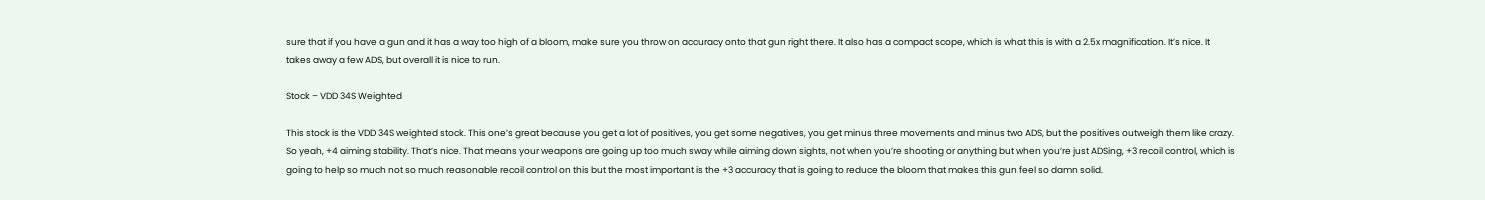sure that if you have a gun and it has a way too high of a bloom, make sure you throw on accuracy onto that gun right there. It also has a compact scope, which is what this is with a 2.5x magnification. It’s nice. It takes away a few ADS, but overall it is nice to run.

Stock – VDD 34S Weighted

This stock is the VDD 34S weighted stock. This one’s great because you get a lot of positives, you get some negatives, you get minus three movements and minus two ADS, but the positives outweigh them like crazy. So yeah, +4 aiming stability. That’s nice. That means your weapons are going up too much sway while aiming down sights, not when you’re shooting or anything but when you’re just ADSing, +3 recoil control, which is going to help so much not so much reasonable recoil control on this but the most important is the +3 accuracy that is going to reduce the bloom that makes this gun feel so damn solid.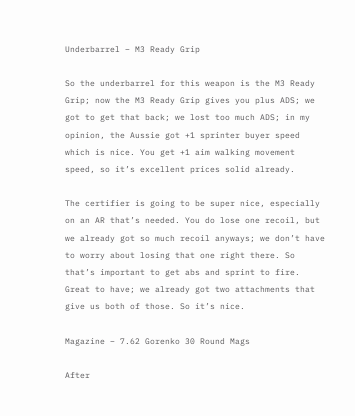Underbarrel – M3 Ready Grip

So the underbarrel for this weapon is the M3 Ready Grip; now the M3 Ready Grip gives you plus ADS; we got to get that back; we lost too much ADS; in my opinion, the Aussie got +1 sprinter buyer speed which is nice. You get +1 aim walking movement speed, so it’s excellent prices solid already.

The certifier is going to be super nice, especially on an AR that’s needed. You do lose one recoil, but we already got so much recoil anyways; we don’t have to worry about losing that one right there. So that’s important to get abs and sprint to fire. Great to have; we already got two attachments that give us both of those. So it’s nice.

Magazine – 7.62 Gorenko 30 Round Mags

After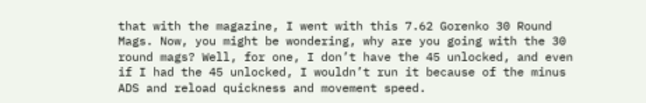that with the magazine, I went with this 7.62 Gorenko 30 Round Mags. Now, you might be wondering, why are you going with the 30 round mags? Well, for one, I don’t have the 45 unlocked, and even if I had the 45 unlocked, I wouldn’t run it because of the minus ADS and reload quickness and movement speed.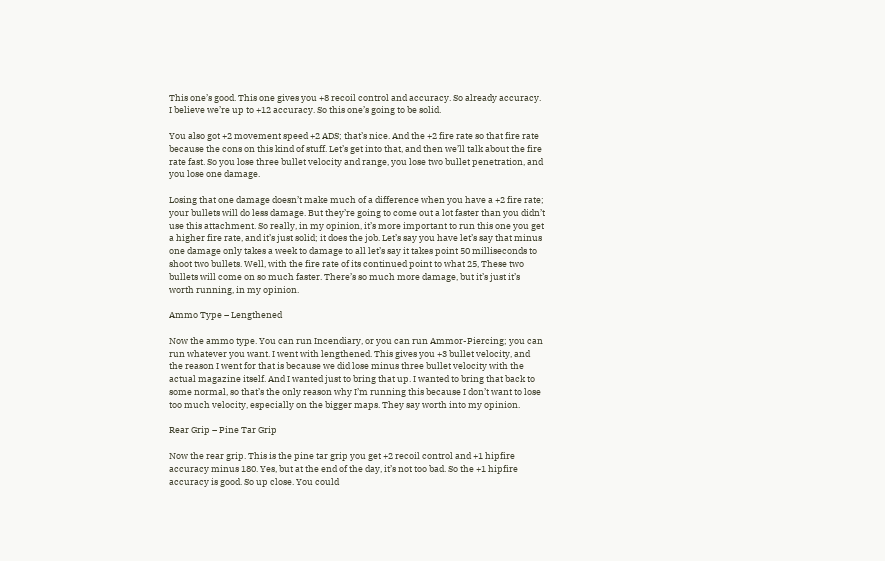This one’s good. This one gives you +8 recoil control and accuracy. So already accuracy. I believe we’re up to +12 accuracy. So this one’s going to be solid.

You also got +2 movement speed +2 ADS; that’s nice. And the +2 fire rate so that fire rate because the cons on this kind of stuff. Let’s get into that, and then we’ll talk about the fire rate fast. So you lose three bullet velocity and range, you lose two bullet penetration, and you lose one damage.

Losing that one damage doesn’t make much of a difference when you have a +2 fire rate; your bullets will do less damage. But they’re going to come out a lot faster than you didn’t use this attachment. So really, in my opinion, it’s more important to run this one you get a higher fire rate, and it’s just solid; it does the job. Let’s say you have let’s say that minus one damage only takes a week to damage to all let’s say it takes point 50 milliseconds to shoot two bullets. Well, with the fire rate of its continued point to what 25, These two bullets will come on so much faster. There’s so much more damage, but it’s just it’s worth running, in my opinion.

Ammo Type – Lengthened

Now the ammo type. You can run Incendiary, or you can run Ammor-Piercing; you can run whatever you want. I went with lengthened. This gives you +3 bullet velocity, and the reason I went for that is because we did lose minus three bullet velocity with the actual magazine itself. And I wanted just to bring that up. I wanted to bring that back to some normal, so that’s the only reason why I’m running this because I don’t want to lose too much velocity, especially on the bigger maps. They say worth into my opinion.

Rear Grip – Pine Tar Grip

Now the rear grip. This is the pine tar grip you get +2 recoil control and +1 hipfire accuracy minus 180. Yes, but at the end of the day, it’s not too bad. So the +1 hipfire accuracy is good. So up close. You could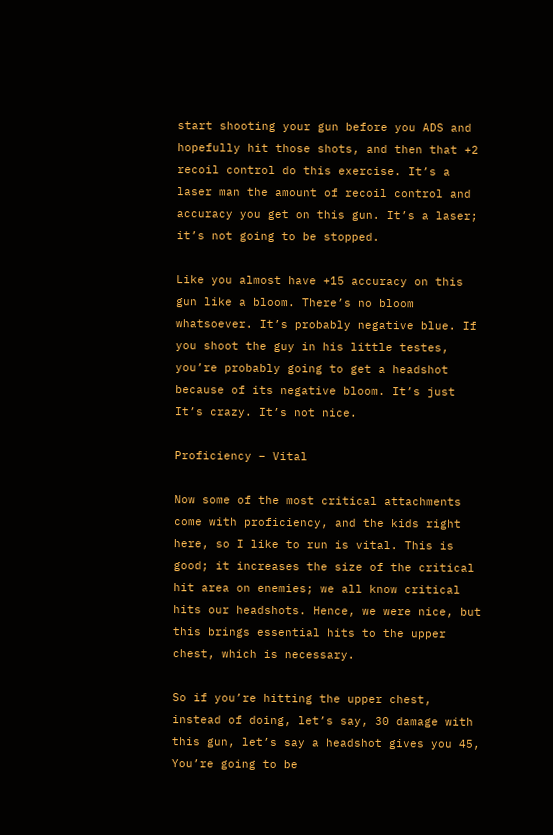start shooting your gun before you ADS and hopefully hit those shots, and then that +2 recoil control do this exercise. It’s a laser man the amount of recoil control and accuracy you get on this gun. It’s a laser; it’s not going to be stopped.

Like you almost have +15 accuracy on this gun like a bloom. There’s no bloom whatsoever. It’s probably negative blue. If you shoot the guy in his little testes, you’re probably going to get a headshot because of its negative bloom. It’s just It’s crazy. It’s not nice.

Proficiency – Vital

Now some of the most critical attachments come with proficiency, and the kids right here, so I like to run is vital. This is good; it increases the size of the critical hit area on enemies; we all know critical hits our headshots. Hence, we were nice, but this brings essential hits to the upper chest, which is necessary.

So if you’re hitting the upper chest, instead of doing, let’s say, 30 damage with this gun, let’s say a headshot gives you 45, You’re going to be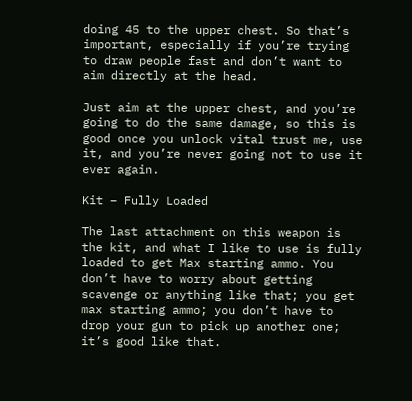doing 45 to the upper chest. So that’s important, especially if you’re trying to draw people fast and don’t want to aim directly at the head.

Just aim at the upper chest, and you’re going to do the same damage, so this is good once you unlock vital trust me, use it, and you’re never going not to use it ever again.

Kit – Fully Loaded

The last attachment on this weapon is the kit, and what I like to use is fully loaded to get Max starting ammo. You don’t have to worry about getting scavenge or anything like that; you get max starting ammo; you don’t have to drop your gun to pick up another one; it’s good like that.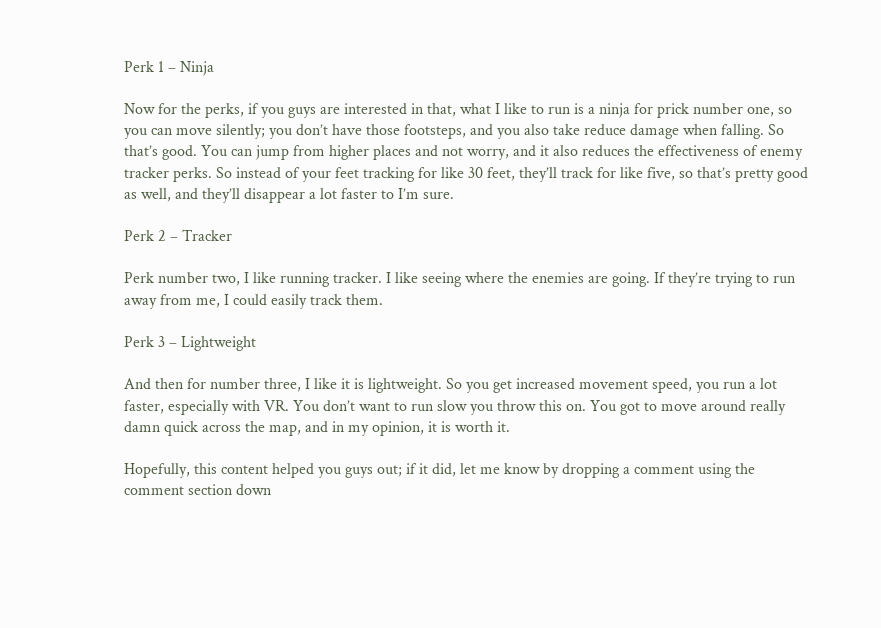Perk 1 – Ninja

Now for the perks, if you guys are interested in that, what I like to run is a ninja for prick number one, so you can move silently; you don’t have those footsteps, and you also take reduce damage when falling. So that’s good. You can jump from higher places and not worry, and it also reduces the effectiveness of enemy tracker perks. So instead of your feet tracking for like 30 feet, they’ll track for like five, so that’s pretty good as well, and they’ll disappear a lot faster to I’m sure.

Perk 2 – Tracker

Perk number two, I like running tracker. I like seeing where the enemies are going. If they’re trying to run away from me, I could easily track them.

Perk 3 – Lightweight

And then for number three, I like it is lightweight. So you get increased movement speed, you run a lot faster, especially with VR. You don’t want to run slow you throw this on. You got to move around really damn quick across the map, and in my opinion, it is worth it.

Hopefully, this content helped you guys out; if it did, let me know by dropping a comment using the comment section down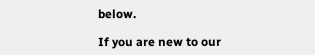below.

If you are new to our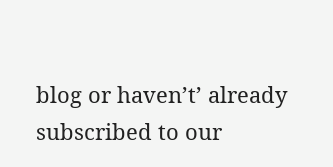blog or haven’t’ already subscribed to our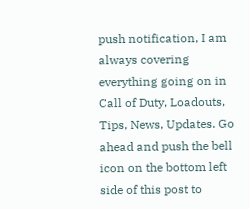push notification, I am always covering everything going on in Call of Duty, Loadouts, Tips, News, Updates. Go ahead and push the bell icon on the bottom left side of this post to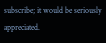subscribe; it would be seriously appreciated.